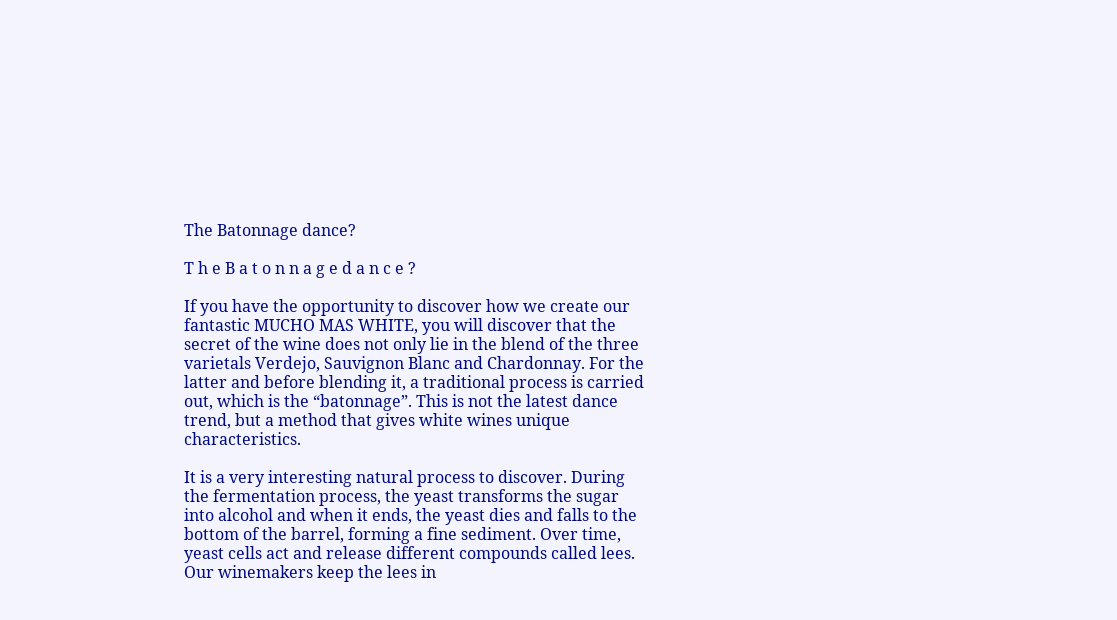The Batonnage dance?

T h e B a t o n n a g e d a n c e ?

If you have the opportunity to discover how we create our fantastic MUCHO MAS WHITE, you will discover that the secret of the wine does not only lie in the blend of the three varietals Verdejo, Sauvignon Blanc and Chardonnay. For the latter and before blending it, a traditional process is carried out, which is the “batonnage”. This is not the latest dance trend, but a method that gives white wines unique characteristics.

It is a very interesting natural process to discover. During the fermentation process, the yeast transforms the sugar into alcohol and when it ends, the yeast dies and falls to the bottom of the barrel, forming a fine sediment. Over time, yeast cells act and release different compounds called lees. Our winemakers keep the lees in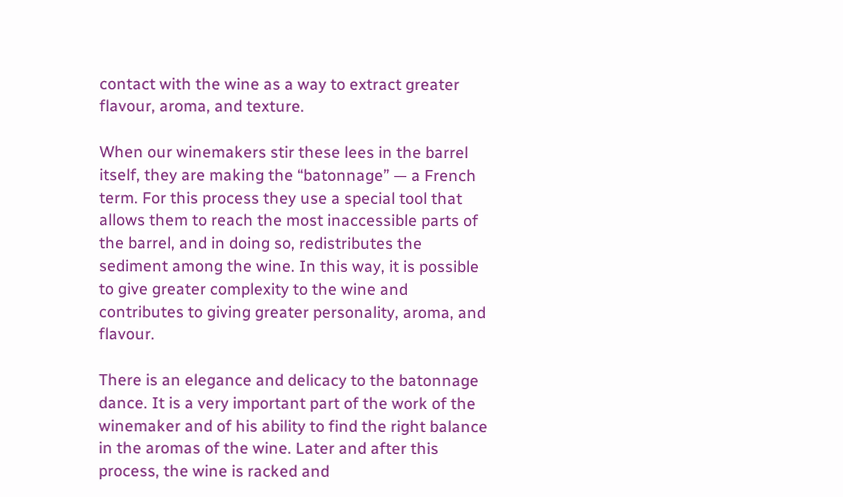contact with the wine as a way to extract greater flavour, aroma, and texture.

When our winemakers stir these lees in the barrel itself, they are making the “batonnage” — a French term. For this process they use a special tool that allows them to reach the most inaccessible parts of the barrel, and in doing so, redistributes the sediment among the wine. In this way, it is possible to give greater complexity to the wine and contributes to giving greater personality, aroma, and flavour.

There is an elegance and delicacy to the batonnage dance. It is a very important part of the work of the winemaker and of his ability to find the right balance in the aromas of the wine. Later and after this process, the wine is racked and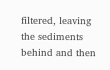filtered, leaving the sediments behind and then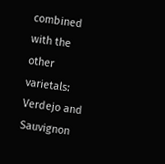combined with the other varietals: Verdejo and Sauvignon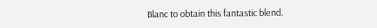Blanc to obtain this fantastic blend.